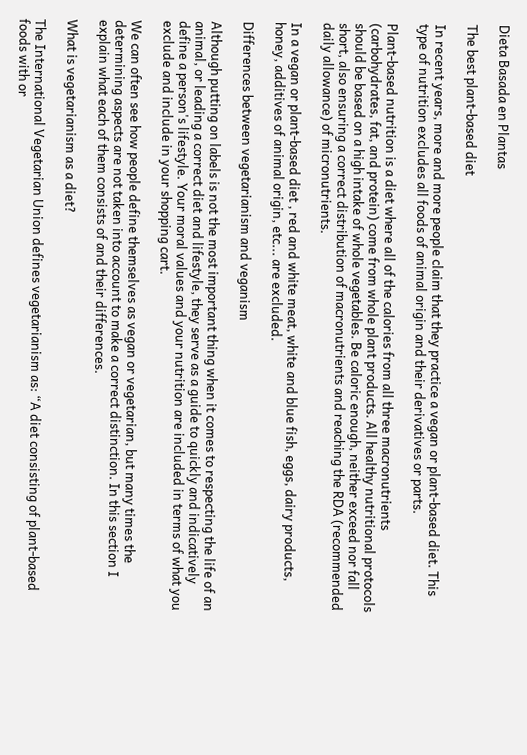Dieta Basada en Plantas

The best plant-based diet

In recent years, more and more people claim that they practice a vegan or plant-based diet. This type of nutrition excludes all foods of animal origin and their derivatives or parts.

Plant-based nutrition is a diet where all of the calories from all three macronutrients (carbohydrates, fat, and protein) come from whole plant products. All healthy nutritional protocols should be based on a high intake of whole vegetables. Be caloric enough, neither exceed nor fall short, also ensuring a correct distribution of macronutrients and reaching the RDA (recommended daily allowance) of micronutrients.

In a vegan or plant-based diet , red and white meat, white and blue fish, eggs, dairy products, honey, additives of animal origin, etc... are excluded.

Differences between vegetarianism and veganism

Although putting on labels is not the most important thing when it comes to respecting the life of an animal, or leading a correct diet and lifestyle, they serve as a guide to quickly and indicatively define a person's lifestyle. Your moral values and your nutrition are included in terms of what you exclude and include in your shopping cart.

We can often see how people define themselves as vegan or vegetarian, but many times the determining aspects are not taken into account to make a correct distinction. In this section I explain what each of them consists of and their differences.

What is vegetarianism as a diet?

The International Vegetarian Union defines vegetarianism as: “A diet consisting of plant-based foods with or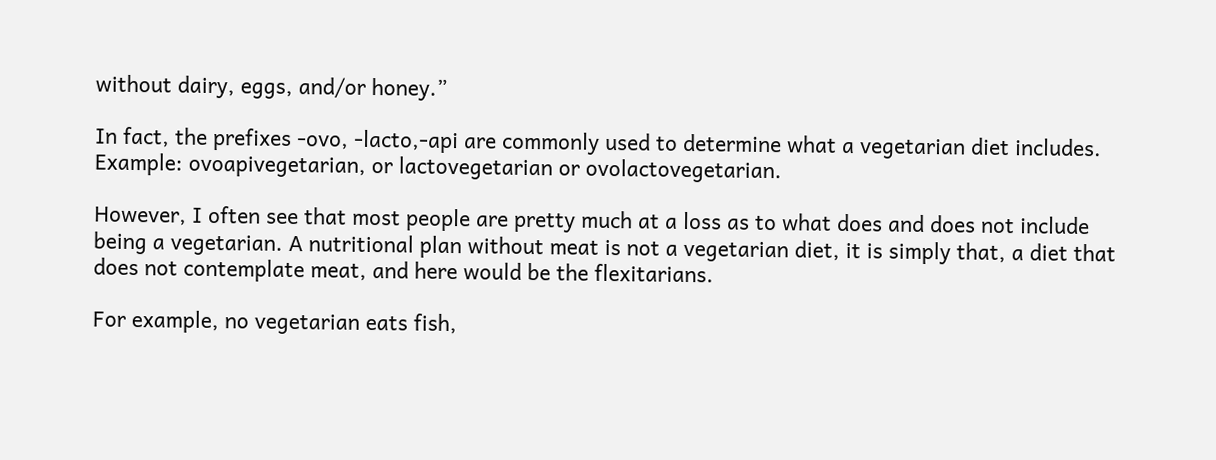without dairy, eggs, and/or honey.”

In fact, the prefixes -ovo, -lacto,-api are commonly used to determine what a vegetarian diet includes. Example: ovoapivegetarian, or lactovegetarian or ovolactovegetarian.

However, I often see that most people are pretty much at a loss as to what does and does not include being a vegetarian. A nutritional plan without meat is not a vegetarian diet, it is simply that, a diet that does not contemplate meat, and here would be the flexitarians.

For example, no vegetarian eats fish,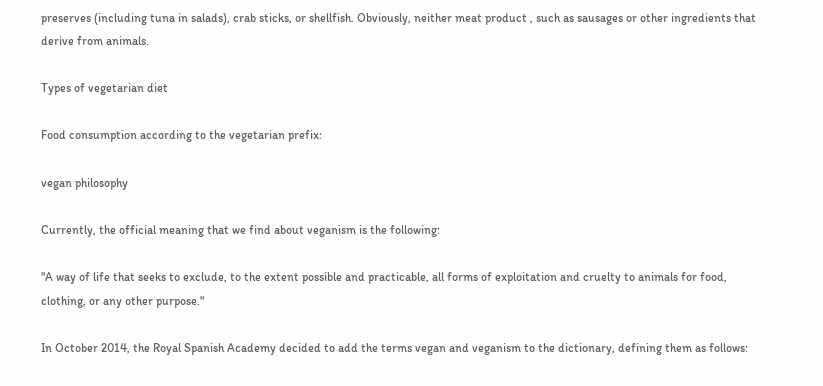preserves (including tuna in salads), crab sticks, or shellfish. Obviously, neither meat product , such as sausages or other ingredients that derive from animals.

Types of vegetarian diet

Food consumption according to the vegetarian prefix:

vegan philosophy

Currently, the official meaning that we find about veganism is the following:

"A way of life that seeks to exclude, to the extent possible and practicable, all forms of exploitation and cruelty to animals for food, clothing, or any other purpose."

In October 2014, the Royal Spanish Academy decided to add the terms vegan and veganism to the dictionary, defining them as follows: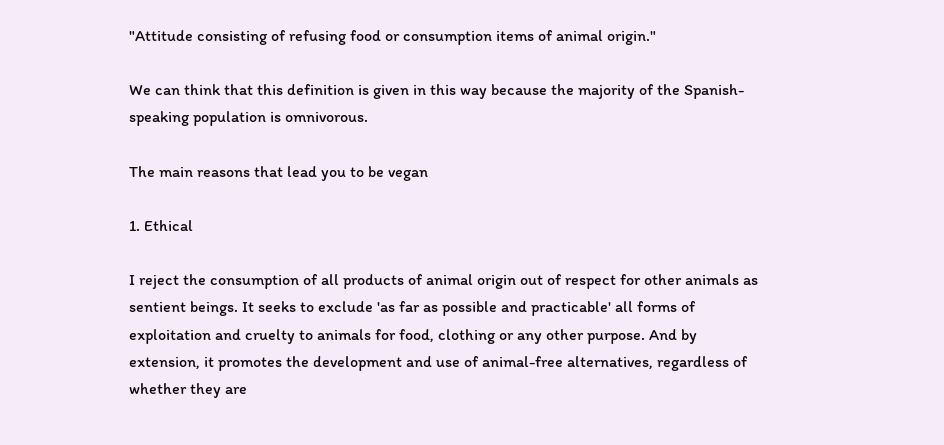"Attitude consisting of refusing food or consumption items of animal origin."

We can think that this definition is given in this way because the majority of the Spanish-speaking population is omnivorous.

The main reasons that lead you to be vegan

1. Ethical

I reject the consumption of all products of animal origin out of respect for other animals as sentient beings. It seeks to exclude 'as far as possible and practicable' all forms of exploitation and cruelty to animals for food, clothing or any other purpose. And by extension, it promotes the development and use of animal-free alternatives, regardless of whether they are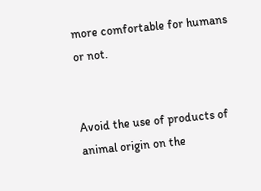more comfortable for humans or not.


Avoid the use of products of animal origin on the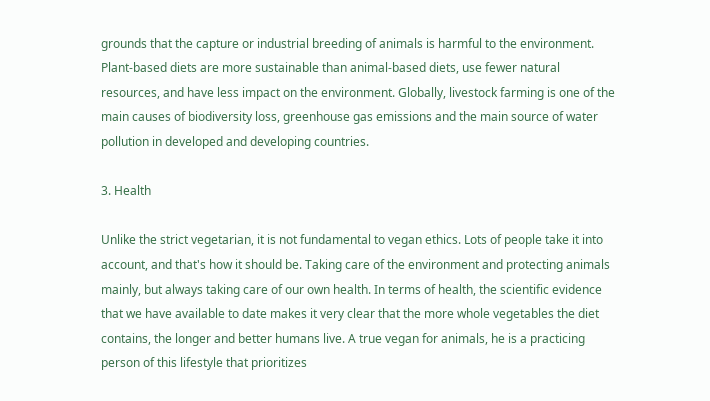grounds that the capture or industrial breeding of animals is harmful to the environment. Plant-based diets are more sustainable than animal-based diets, use fewer natural resources, and have less impact on the environment. Globally, livestock farming is one of the main causes of biodiversity loss, greenhouse gas emissions and the main source of water pollution in developed and developing countries.

3. Health

Unlike the strict vegetarian, it is not fundamental to vegan ethics. Lots of people take it into account, and that's how it should be. Taking care of the environment and protecting animals mainly, but always taking care of our own health. In terms of health, the scientific evidence that we have available to date makes it very clear that the more whole vegetables the diet contains, the longer and better humans live. A true vegan for animals, he is a practicing person of this lifestyle that prioritizes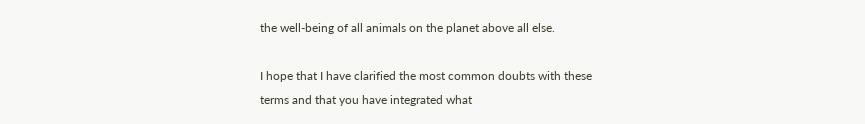the well-being of all animals on the planet above all else.

I hope that I have clarified the most common doubts with these terms and that you have integrated what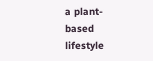a plant-based lifestyle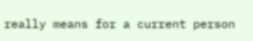really means for a current person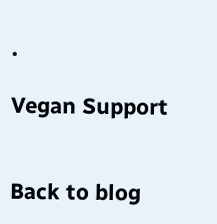.

Vegan Support


Back to blog